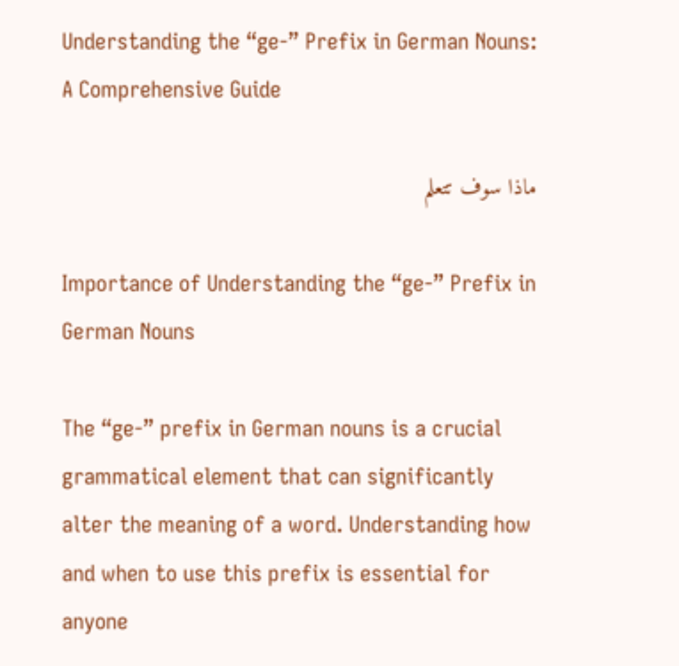Understanding the “ge-” Prefix in German Nouns: A Comprehensive Guide

ماذا سوف تتعلم

Importance of Understanding the “ge-” Prefix in German Nouns

The “ge-” prefix in German nouns is a crucial grammatical element that can significantly alter the meaning of a word. Understanding how and when to use this prefix is essential for anyone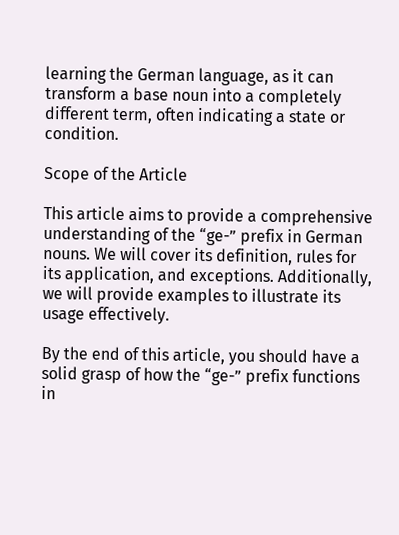learning the German language, as it can transform a base noun into a completely different term, often indicating a state or condition.

Scope of the Article

This article aims to provide a comprehensive understanding of the “ge-” prefix in German nouns. We will cover its definition, rules for its application, and exceptions. Additionally, we will provide examples to illustrate its usage effectively.

By the end of this article, you should have a solid grasp of how the “ge-” prefix functions in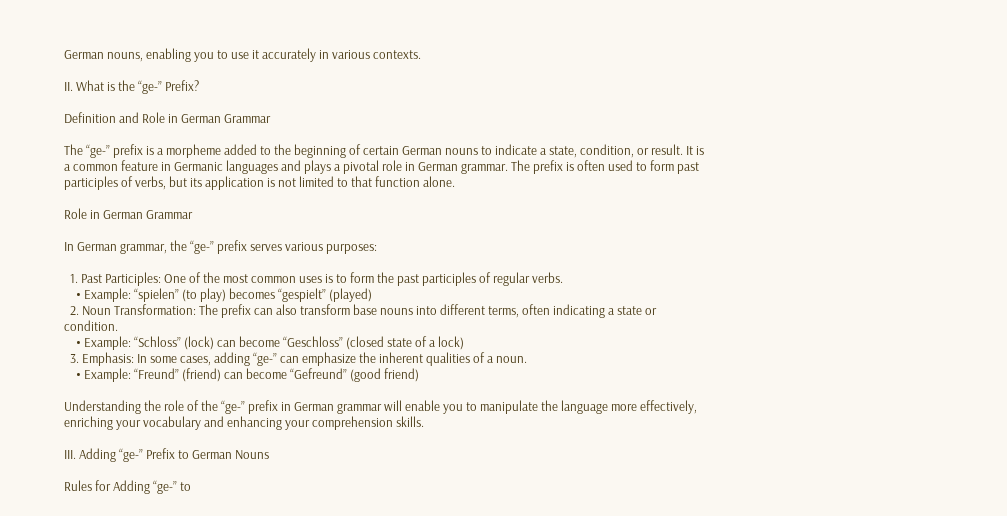German nouns, enabling you to use it accurately in various contexts.

II. What is the “ge-” Prefix?

Definition and Role in German Grammar

The “ge-” prefix is a morpheme added to the beginning of certain German nouns to indicate a state, condition, or result. It is a common feature in Germanic languages and plays a pivotal role in German grammar. The prefix is often used to form past participles of verbs, but its application is not limited to that function alone.

Role in German Grammar

In German grammar, the “ge-” prefix serves various purposes:

  1. Past Participles: One of the most common uses is to form the past participles of regular verbs.
    • Example: “spielen” (to play) becomes “gespielt” (played)
  2. Noun Transformation: The prefix can also transform base nouns into different terms, often indicating a state or condition.
    • Example: “Schloss” (lock) can become “Geschloss” (closed state of a lock)
  3. Emphasis: In some cases, adding “ge-” can emphasize the inherent qualities of a noun.
    • Example: “Freund” (friend) can become “Gefreund” (good friend)

Understanding the role of the “ge-” prefix in German grammar will enable you to manipulate the language more effectively, enriching your vocabulary and enhancing your comprehension skills.

III. Adding “ge-” Prefix to German Nouns

Rules for Adding “ge-” to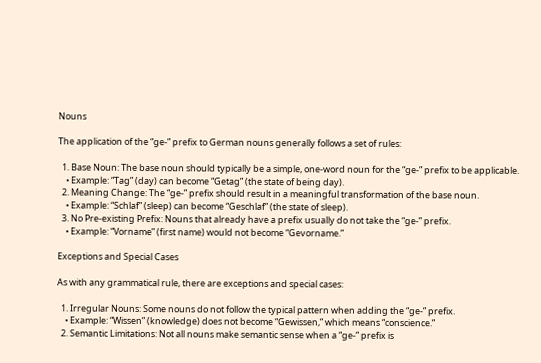Nouns

The application of the “ge-” prefix to German nouns generally follows a set of rules:

  1. Base Noun: The base noun should typically be a simple, one-word noun for the “ge-” prefix to be applicable.
    • Example: “Tag” (day) can become “Getag” (the state of being day).
  2. Meaning Change: The “ge-” prefix should result in a meaningful transformation of the base noun.
    • Example: “Schlaf” (sleep) can become “Geschlaf” (the state of sleep).
  3. No Pre-existing Prefix: Nouns that already have a prefix usually do not take the “ge-” prefix.
    • Example: “Vorname” (first name) would not become “Gevorname.”

Exceptions and Special Cases

As with any grammatical rule, there are exceptions and special cases:

  1. Irregular Nouns: Some nouns do not follow the typical pattern when adding the “ge-” prefix.
    • Example: “Wissen” (knowledge) does not become “Gewissen,” which means “conscience.”
  2. Semantic Limitations: Not all nouns make semantic sense when a “ge-” prefix is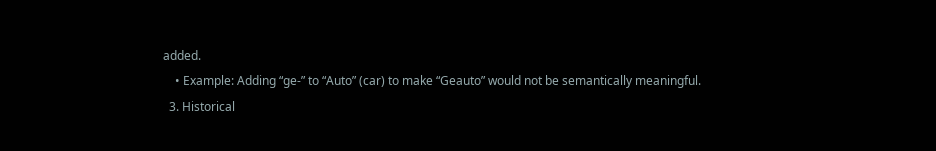added.
    • Example: Adding “ge-” to “Auto” (car) to make “Geauto” would not be semantically meaningful.
  3. Historical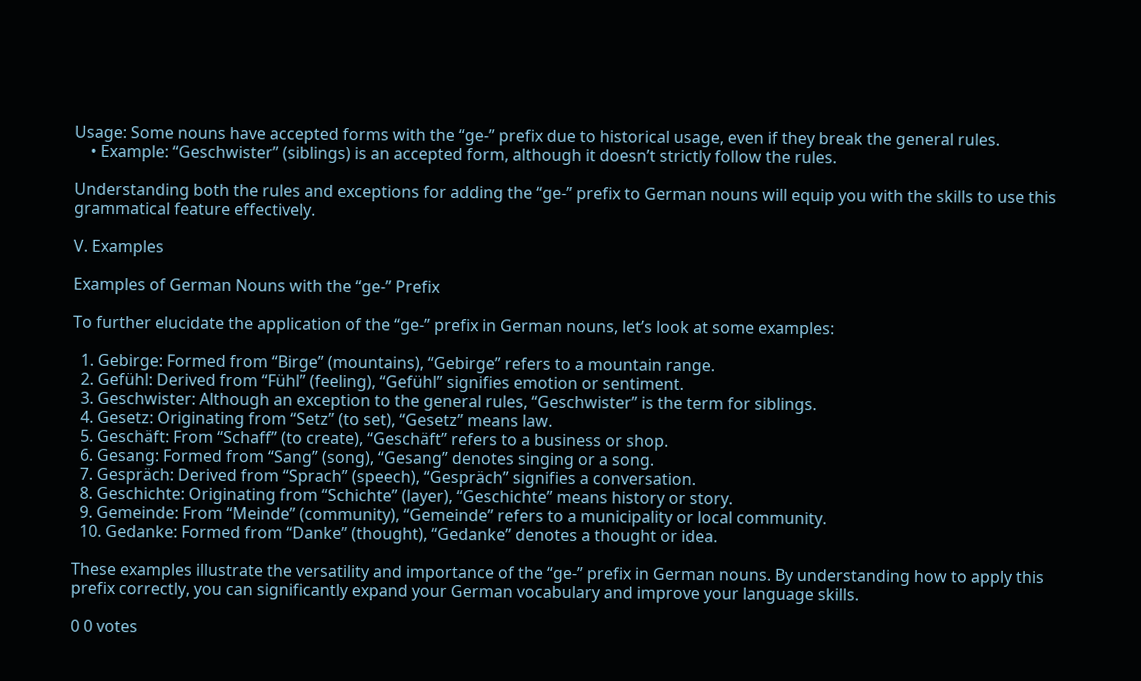Usage: Some nouns have accepted forms with the “ge-” prefix due to historical usage, even if they break the general rules.
    • Example: “Geschwister” (siblings) is an accepted form, although it doesn’t strictly follow the rules.

Understanding both the rules and exceptions for adding the “ge-” prefix to German nouns will equip you with the skills to use this grammatical feature effectively.

V. Examples

Examples of German Nouns with the “ge-” Prefix

To further elucidate the application of the “ge-” prefix in German nouns, let’s look at some examples:

  1. Gebirge: Formed from “Birge” (mountains), “Gebirge” refers to a mountain range.
  2. Gefühl: Derived from “Fühl” (feeling), “Gefühl” signifies emotion or sentiment.
  3. Geschwister: Although an exception to the general rules, “Geschwister” is the term for siblings.
  4. Gesetz: Originating from “Setz” (to set), “Gesetz” means law.
  5. Geschäft: From “Schaff” (to create), “Geschäft” refers to a business or shop.
  6. Gesang: Formed from “Sang” (song), “Gesang” denotes singing or a song.
  7. Gespräch: Derived from “Sprach” (speech), “Gespräch” signifies a conversation.
  8. Geschichte: Originating from “Schichte” (layer), “Geschichte” means history or story.
  9. Gemeinde: From “Meinde” (community), “Gemeinde” refers to a municipality or local community.
  10. Gedanke: Formed from “Danke” (thought), “Gedanke” denotes a thought or idea.

These examples illustrate the versatility and importance of the “ge-” prefix in German nouns. By understanding how to apply this prefix correctly, you can significantly expand your German vocabulary and improve your language skills.

0 0 votes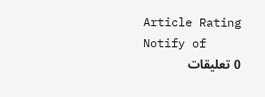Article Rating
Notify of
0 تعليقات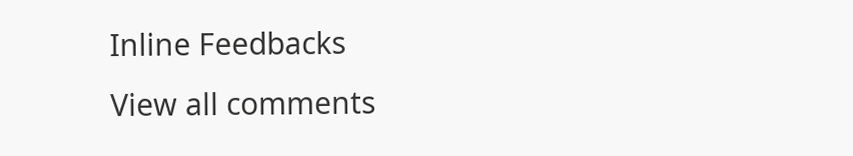Inline Feedbacks
View all comments